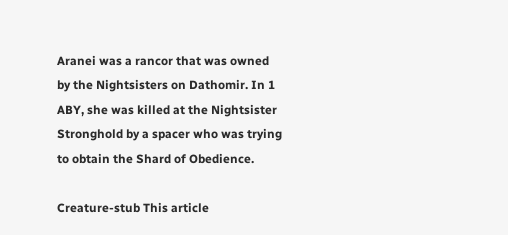Aranei was a rancor that was owned by the Nightsisters on Dathomir. In 1 ABY, she was killed at the Nightsister Stronghold by a spacer who was trying to obtain the Shard of Obedience.

Creature-stub This article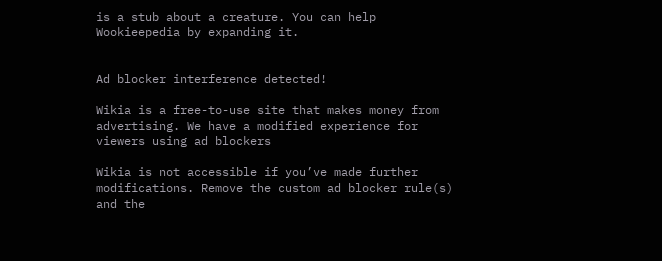is a stub about a creature. You can help Wookieepedia by expanding it.


Ad blocker interference detected!

Wikia is a free-to-use site that makes money from advertising. We have a modified experience for viewers using ad blockers

Wikia is not accessible if you’ve made further modifications. Remove the custom ad blocker rule(s) and the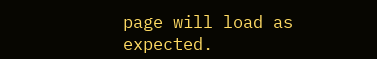page will load as expected.